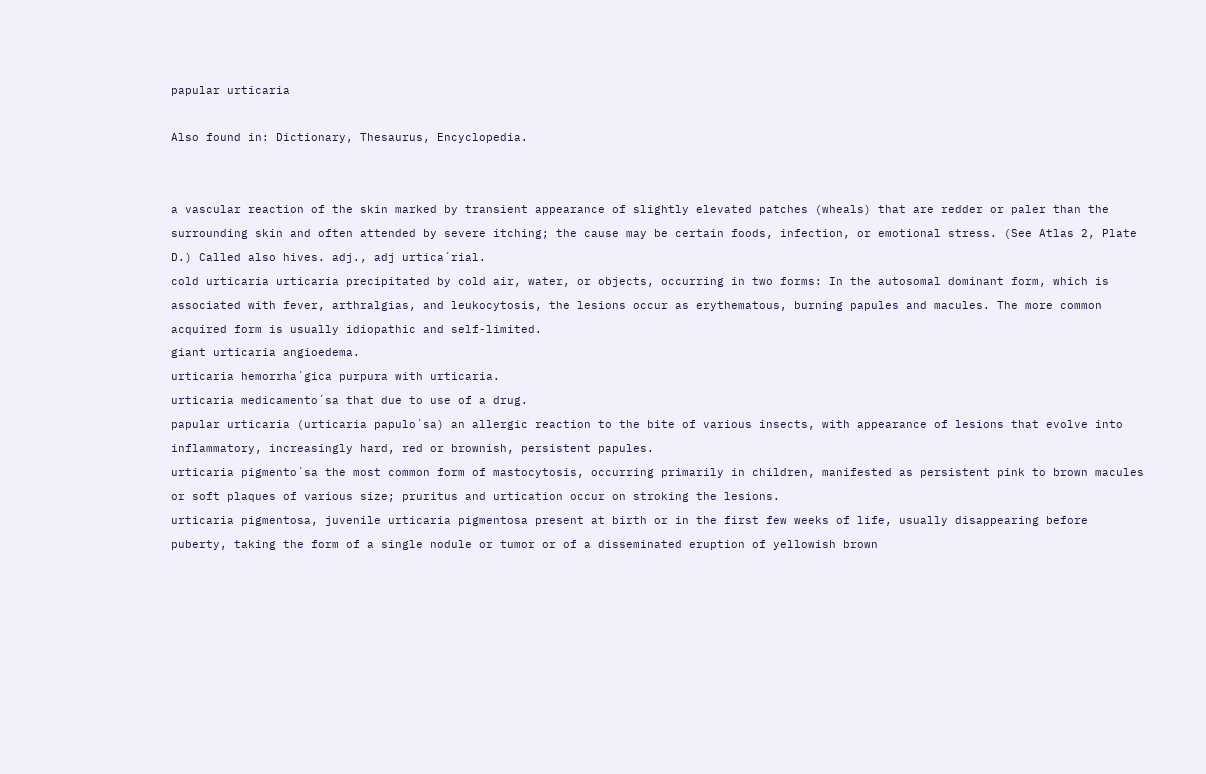papular urticaria

Also found in: Dictionary, Thesaurus, Encyclopedia.


a vascular reaction of the skin marked by transient appearance of slightly elevated patches (wheals) that are redder or paler than the surrounding skin and often attended by severe itching; the cause may be certain foods, infection, or emotional stress. (See Atlas 2, Plate D.) Called also hives. adj., adj urtica´rial.
cold urticaria urticaria precipitated by cold air, water, or objects, occurring in two forms: In the autosomal dominant form, which is associated with fever, arthralgias, and leukocytosis, the lesions occur as erythematous, burning papules and macules. The more common acquired form is usually idiopathic and self-limited.
giant urticaria angioedema.
urticaria hemorrha´gica purpura with urticaria.
urticaria medicamento´sa that due to use of a drug.
papular urticaria (urticaria papulo´sa) an allergic reaction to the bite of various insects, with appearance of lesions that evolve into inflammatory, increasingly hard, red or brownish, persistent papules.
urticaria pigmento´sa the most common form of mastocytosis, occurring primarily in children, manifested as persistent pink to brown macules or soft plaques of various size; pruritus and urtication occur on stroking the lesions.
urticaria pigmentosa, juvenile urticaria pigmentosa present at birth or in the first few weeks of life, usually disappearing before puberty, taking the form of a single nodule or tumor or of a disseminated eruption of yellowish brown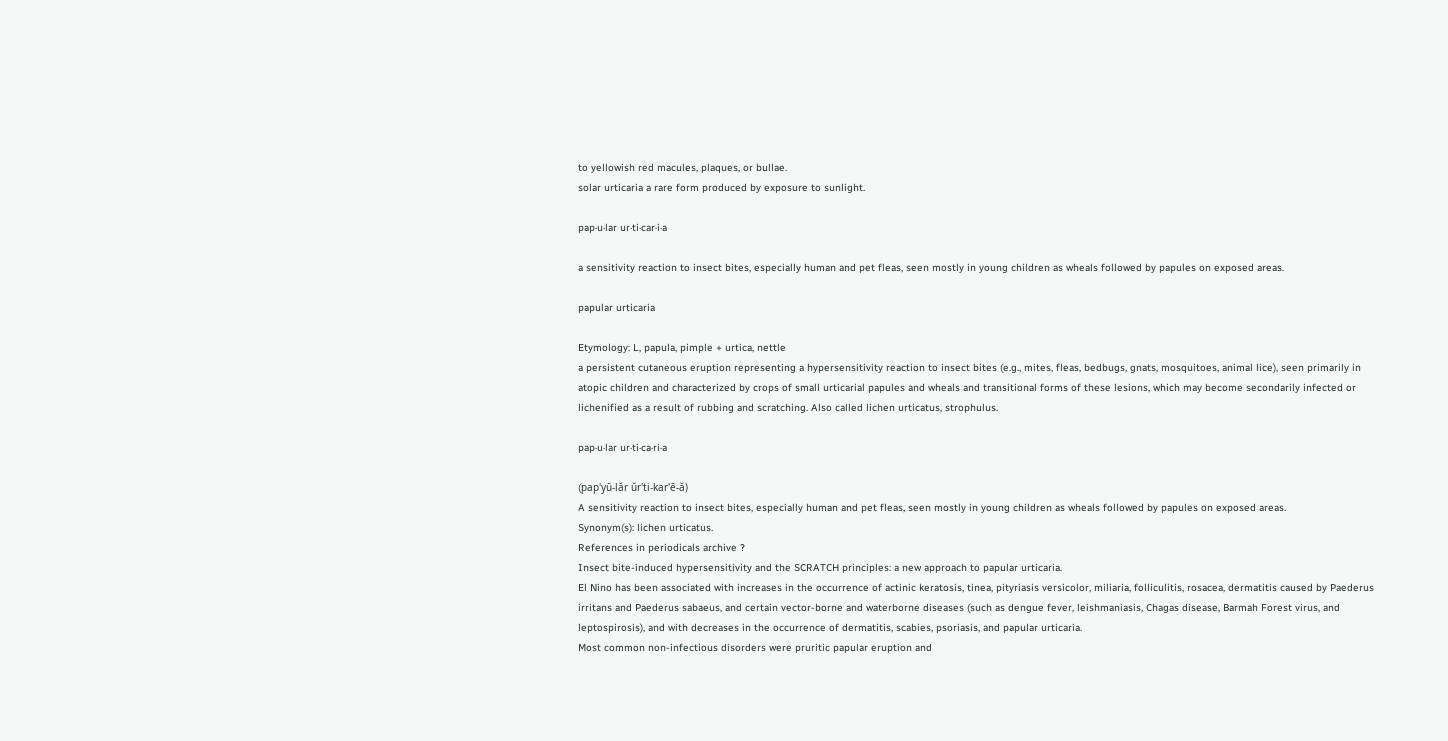to yellowish red macules, plaques, or bullae.
solar urticaria a rare form produced by exposure to sunlight.

pap·u·lar ur·ti·car·i·a

a sensitivity reaction to insect bites, especially human and pet fleas, seen mostly in young children as wheals followed by papules on exposed areas.

papular urticaria

Etymology: L, papula, pimple + urtica, nettle
a persistent cutaneous eruption representing a hypersensitivity reaction to insect bites (e.g., mites, fleas, bedbugs, gnats, mosquitoes, animal lice), seen primarily in atopic children and characterized by crops of small urticarial papules and wheals and transitional forms of these lesions, which may become secondarily infected or lichenified as a result of rubbing and scratching. Also called lichen urticatus, strophulus.

pap·u·lar ur·ti·ca·ri·a

(pap'yū-lăr ŭr'ti-kar'ē-ă)
A sensitivity reaction to insect bites, especially human and pet fleas, seen mostly in young children as wheals followed by papules on exposed areas.
Synonym(s): lichen urticatus.
References in periodicals archive ?
Insect bite-induced hypersensitivity and the SCRATCH principles: a new approach to papular urticaria.
El Nino has been associated with increases in the occurrence of actinic keratosis, tinea, pityriasis versicolor, miliaria, folliculitis, rosacea, dermatitis caused by Paederus irritans and Paederus sabaeus, and certain vector-borne and waterborne diseases (such as dengue fever, leishmaniasis, Chagas disease, Barmah Forest virus, and leptospirosis), and with decreases in the occurrence of dermatitis, scabies, psoriasis, and papular urticaria.
Most common non-infectious disorders were pruritic papular eruption and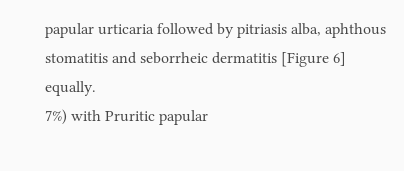papular urticaria followed by pitriasis alba, aphthous stomatitis and seborrheic dermatitis [Figure 6] equally.
7%) with Pruritic papular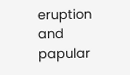eruption and papular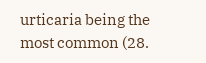urticaria being the most common (28.